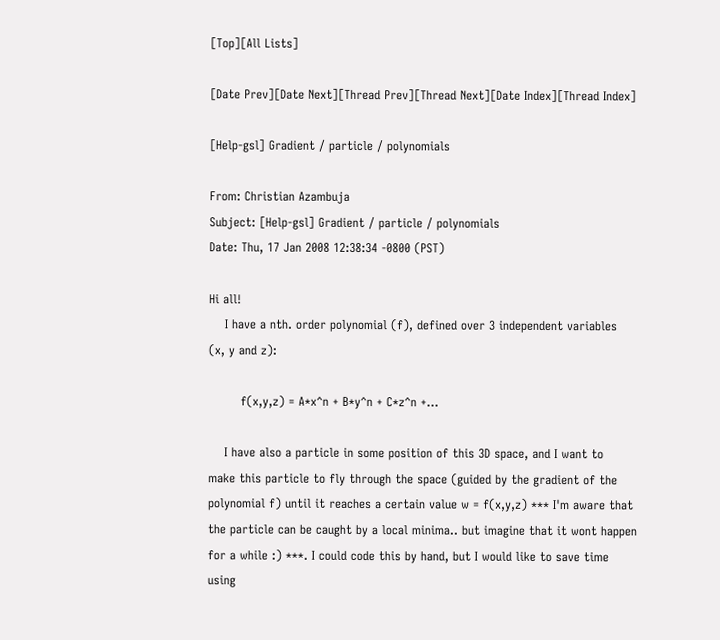[Top][All Lists]

[Date Prev][Date Next][Thread Prev][Thread Next][Date Index][Thread Index]

[Help-gsl] Gradient / particle / polynomials

From: Christian Azambuja
Subject: [Help-gsl] Gradient / particle / polynomials
Date: Thu, 17 Jan 2008 12:38:34 -0800 (PST)

Hi all!
    I have a nth. order polynomial (f), defined over 3 independent variables
(x, y and z):

        f(x,y,z) = A*x^n + B*y^n + C*z^n +...

    I have also a particle in some position of this 3D space, and I want to
make this particle to fly through the space (guided by the gradient of the
polynomial f) until it reaches a certain value w = f(x,y,z) *** I'm aware that
the particle can be caught by a local minima.. but imagine that it wont happen
for a while :) ***. I could code this by hand, but I would like to save time
using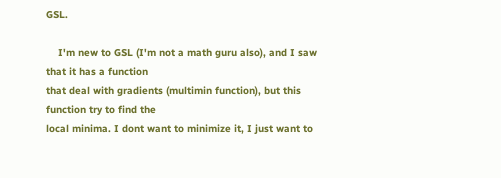GSL.

    I'm new to GSL (I'm not a math guru also), and I saw that it has a function
that deal with gradients (multimin function), but this function try to find the
local minima. I dont want to minimize it, I just want to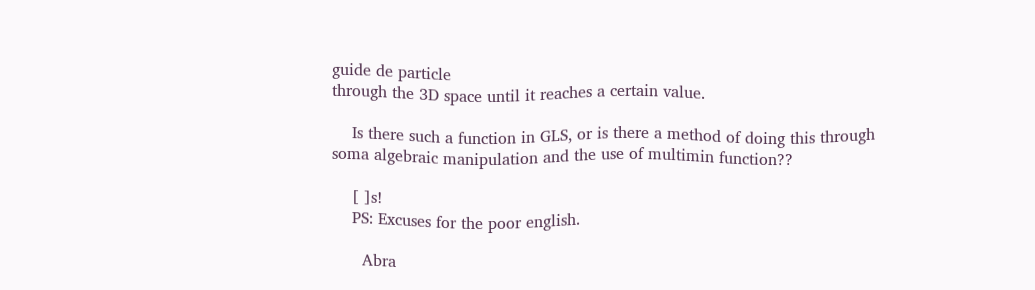guide de particle
through the 3D space until it reaches a certain value.

    Is there such a function in GLS, or is there a method of doing this through
soma algebraic manipulation and the use of multimin function??

    [ ]s!
    PS: Excuses for the poor english.

      Abra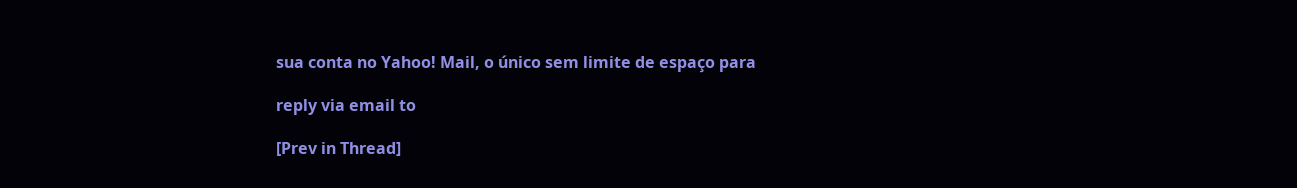sua conta no Yahoo! Mail, o único sem limite de espaço para

reply via email to

[Prev in Thread]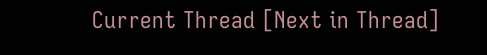Current Thread [Next in Thread]